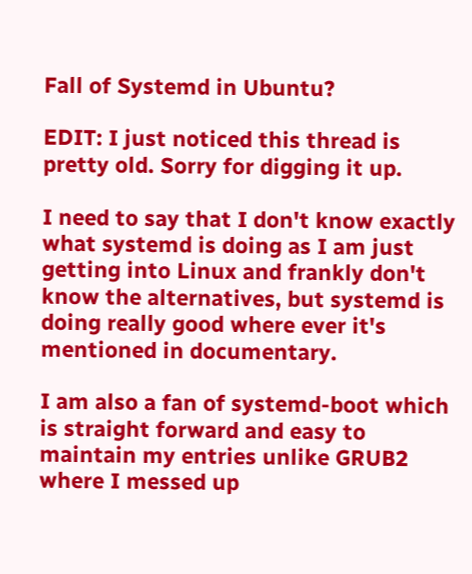Fall of Systemd in Ubuntu?

EDIT: I just noticed this thread is pretty old. Sorry for digging it up.

I need to say that I don't know exactly what systemd is doing as I am just getting into Linux and frankly don't know the alternatives, but systemd is doing really good where ever it's mentioned in documentary.

I am also a fan of systemd-boot which is straight forward and easy to maintain my entries unlike GRUB2 where I messed up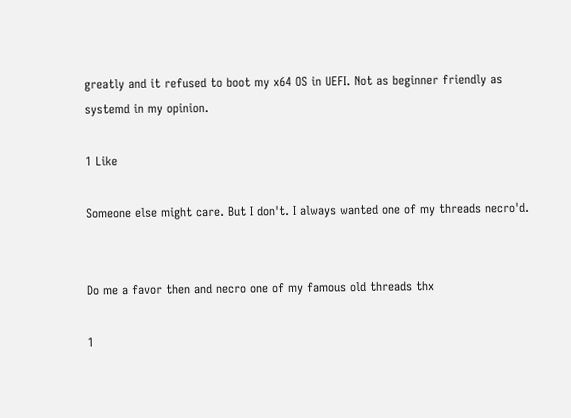greatly and it refused to boot my x64 OS in UEFI. Not as beginner friendly as systemd in my opinion.

1 Like

Someone else might care. But I don't. I always wanted one of my threads necro'd.


Do me a favor then and necro one of my famous old threads thx

1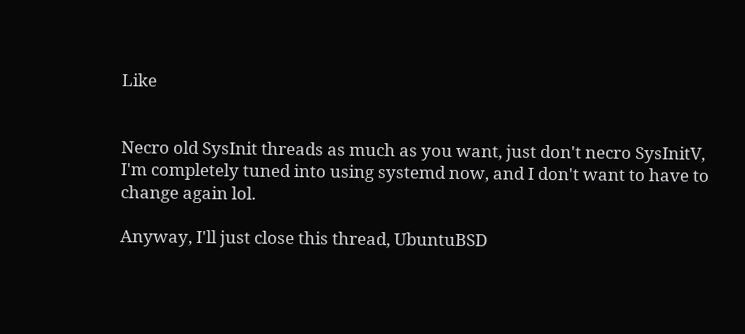Like


Necro old SysInit threads as much as you want, just don't necro SysInitV, I'm completely tuned into using systemd now, and I don't want to have to change again lol.

Anyway, I'll just close this thread, UbuntuBSD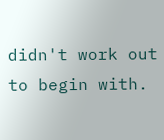didn't work out to begin with.